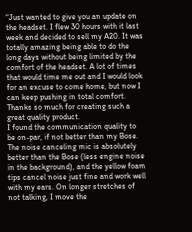“Just wanted to give you an update on the headset. I flew 30 hours with it last week and decided to sell my A20. It was totally amazing being able to do the long days without being limited by the comfort of the headset. A lot of times that would time me out and I would look for an excuse to come home, but now I can keep pushing in total comfort. Thanks so much for creating such a great quality product.
I found the communication quality to be on-par, if not better than my Bose. The noise canceling mic is absolutely better than the Bose (less engine noise in the background), and the yellow foam tips cancel noise just fine and work well with my ears. On longer stretches of not talking, I move the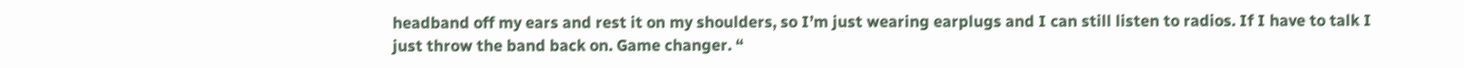headband off my ears and rest it on my shoulders, so I’m just wearing earplugs and I can still listen to radios. If I have to talk I just throw the band back on. Game changer. “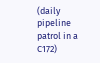(daily pipeline patrol in a C172)